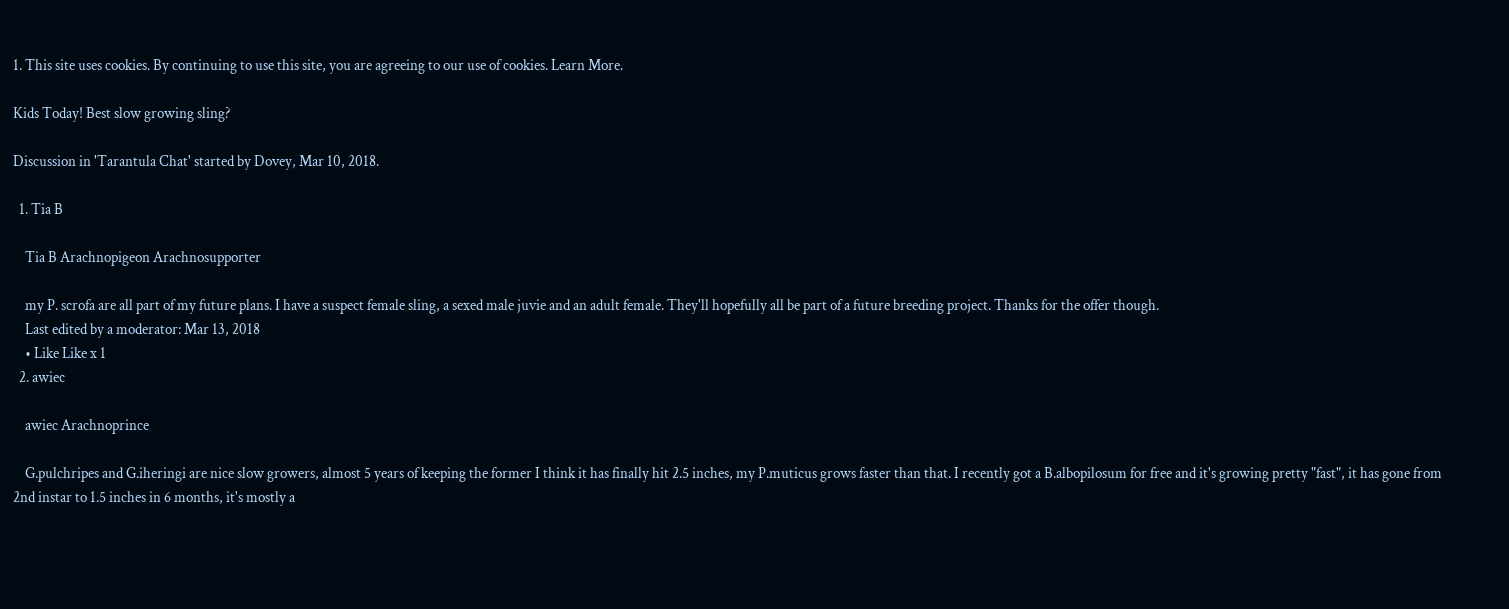1. This site uses cookies. By continuing to use this site, you are agreeing to our use of cookies. Learn More.

Kids Today! Best slow growing sling?

Discussion in 'Tarantula Chat' started by Dovey, Mar 10, 2018.

  1. Tia B

    Tia B Arachnopigeon Arachnosupporter

    my P. scrofa are all part of my future plans. I have a suspect female sling, a sexed male juvie and an adult female. They'll hopefully all be part of a future breeding project. Thanks for the offer though.
    Last edited by a moderator: Mar 13, 2018
    • Like Like x 1
  2. awiec

    awiec Arachnoprince

    G.pulchripes and G.iheringi are nice slow growers, almost 5 years of keeping the former I think it has finally hit 2.5 inches, my P.muticus grows faster than that. I recently got a B.albopilosum for free and it's growing pretty "fast", it has gone from 2nd instar to 1.5 inches in 6 months, it's mostly a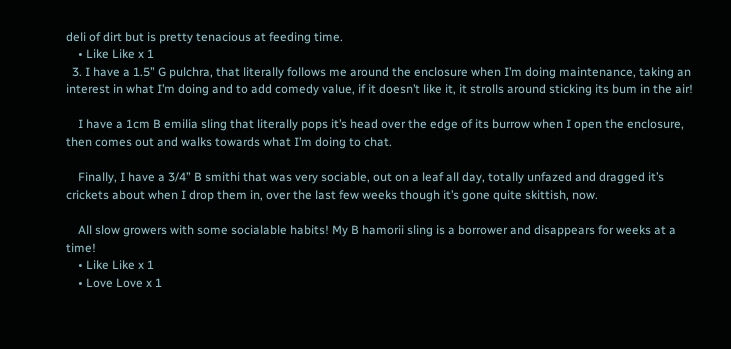deli of dirt but is pretty tenacious at feeding time.
    • Like Like x 1
  3. I have a 1.5” G pulchra, that literally follows me around the enclosure when I’m doing maintenance, taking an interest in what I’m doing and to add comedy value, if it doesn’t like it, it strolls around sticking its bum in the air!

    I have a 1cm B emilia sling that literally pops it’s head over the edge of its burrow when I open the enclosure, then comes out and walks towards what I’m doing to chat.

    Finally, I have a 3/4” B smithi that was very sociable, out on a leaf all day, totally unfazed and dragged it’s crickets about when I drop them in, over the last few weeks though it’s gone quite skittish, now.

    All slow growers with some socialable habits! My B hamorii sling is a borrower and disappears for weeks at a time!
    • Like Like x 1
    • Love Love x 1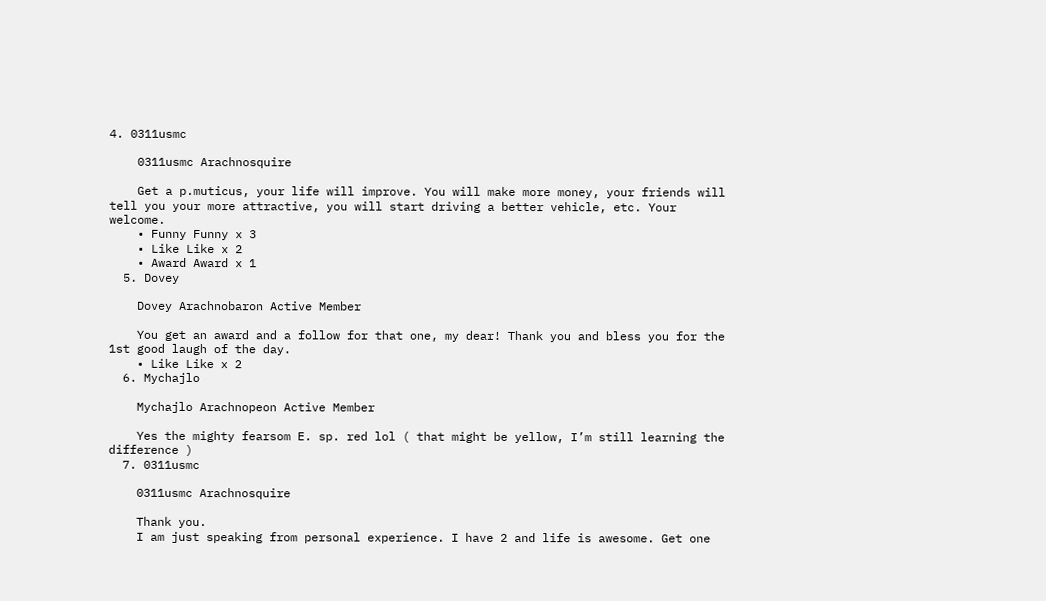4. 0311usmc

    0311usmc Arachnosquire

    Get a p.muticus, your life will improve. You will make more money, your friends will tell you your more attractive, you will start driving a better vehicle, etc. Your welcome.
    • Funny Funny x 3
    • Like Like x 2
    • Award Award x 1
  5. Dovey

    Dovey Arachnobaron Active Member

    You get an award and a follow for that one, my dear! Thank you and bless you for the 1st good laugh of the day.
    • Like Like x 2
  6. Mychajlo

    Mychajlo Arachnopeon Active Member

    Yes the mighty fearsom E. sp. red lol ( that might be yellow, I’m still learning the difference )
  7. 0311usmc

    0311usmc Arachnosquire

    Thank you.
    I am just speaking from personal experience. I have 2 and life is awesome. Get one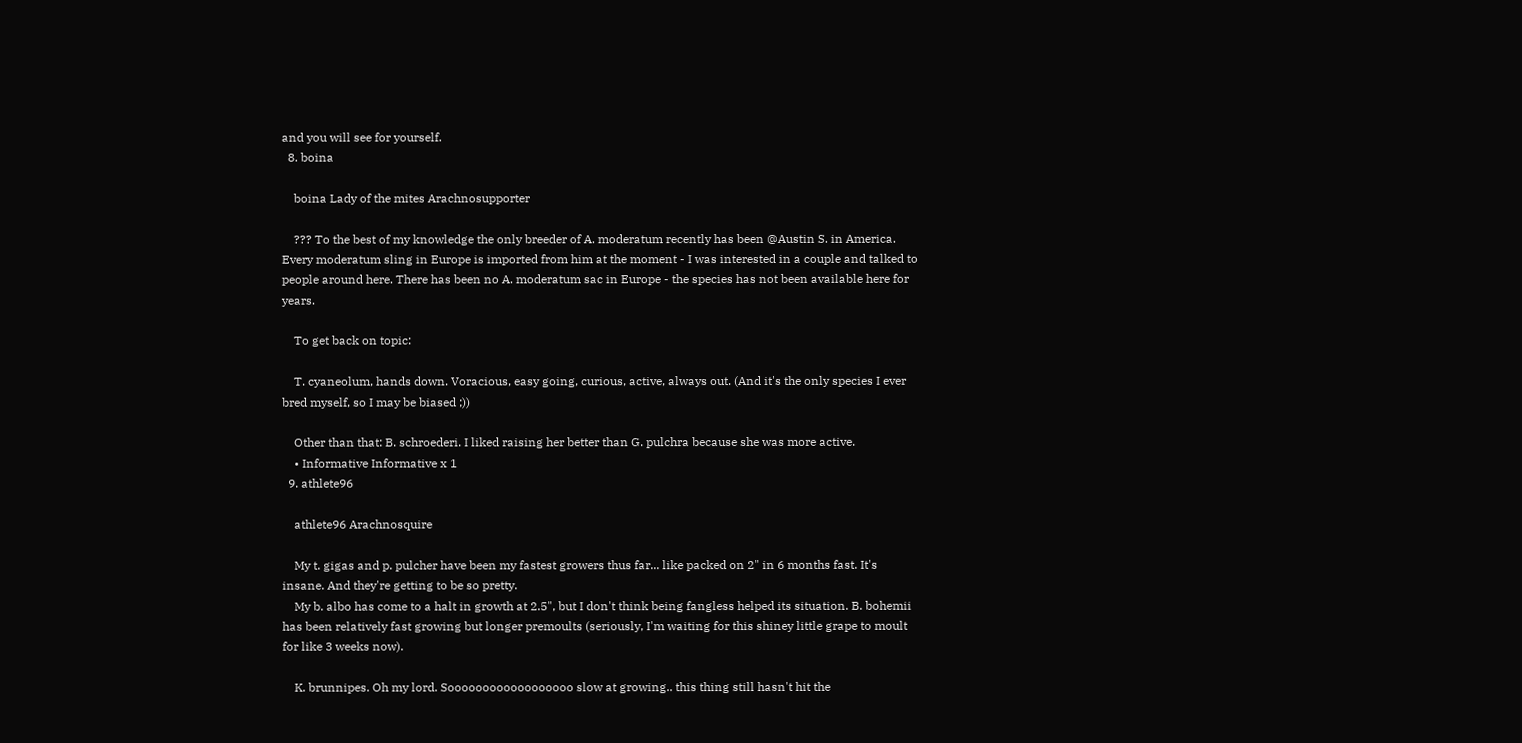and you will see for yourself.
  8. boina

    boina Lady of the mites Arachnosupporter

    ??? To the best of my knowledge the only breeder of A. moderatum recently has been @Austin S. in America. Every moderatum sling in Europe is imported from him at the moment - I was interested in a couple and talked to people around here. There has been no A. moderatum sac in Europe - the species has not been available here for years.

    To get back on topic:

    T. cyaneolum, hands down. Voracious, easy going, curious, active, always out. (And it's the only species I ever bred myself, so I may be biased ;))

    Other than that: B. schroederi. I liked raising her better than G. pulchra because she was more active.
    • Informative Informative x 1
  9. athlete96

    athlete96 Arachnosquire

    My t. gigas and p. pulcher have been my fastest growers thus far... like packed on 2" in 6 months fast. It's insane. And they're getting to be so pretty.
    My b. albo has come to a halt in growth at 2.5", but I don't think being fangless helped its situation. B. bohemii has been relatively fast growing but longer premoults (seriously, I'm waiting for this shiney little grape to moult for like 3 weeks now).

    K. brunnipes. Oh my lord. Soooooooooooooooooo slow at growing.. this thing still hasn't hit the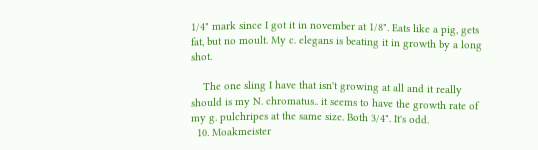1/4" mark since I got it in november at 1/8". Eats like a pig, gets fat, but no moult. My c. elegans is beating it in growth by a long shot.

    The one sling I have that isn't growing at all and it really should is my N. chromatus.. it seems to have the growth rate of my g. pulchripes at the same size. Both 3/4". It's odd.
  10. Moakmeister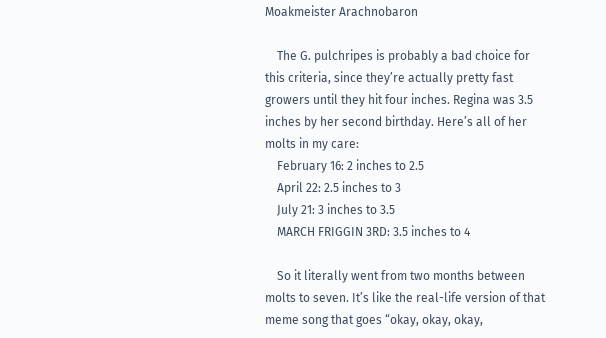Moakmeister Arachnobaron

    The G. pulchripes is probably a bad choice for this criteria, since they’re actually pretty fast growers until they hit four inches. Regina was 3.5 inches by her second birthday. Here’s all of her molts in my care:
    February 16: 2 inches to 2.5
    April 22: 2.5 inches to 3
    July 21: 3 inches to 3.5
    MARCH FRIGGIN 3RD: 3.5 inches to 4

    So it literally went from two months between molts to seven. It’s like the real-life version of that meme song that goes “okay, okay, okay,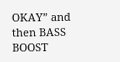OKAY” and then BASS BOOST